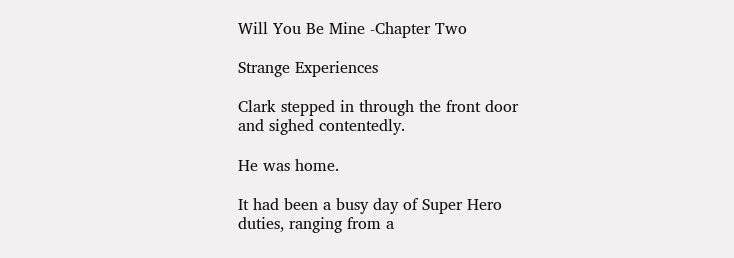Will You Be Mine -Chapter Two

Strange Experiences

Clark stepped in through the front door and sighed contentedly.

He was home.

It had been a busy day of Super Hero duties, ranging from a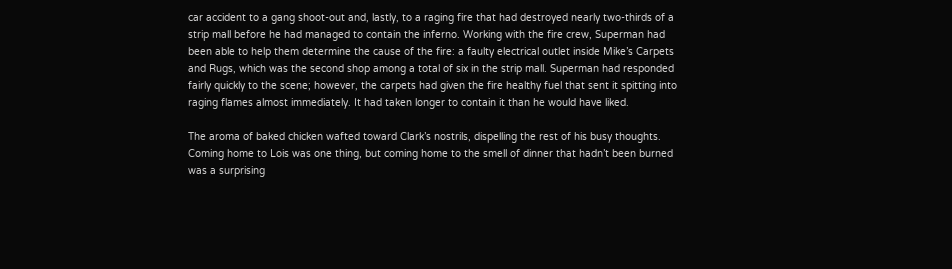car accident to a gang shoot-out and, lastly, to a raging fire that had destroyed nearly two-thirds of a strip mall before he had managed to contain the inferno. Working with the fire crew, Superman had been able to help them determine the cause of the fire: a faulty electrical outlet inside Mike’s Carpets and Rugs, which was the second shop among a total of six in the strip mall. Superman had responded fairly quickly to the scene; however, the carpets had given the fire healthy fuel that sent it spitting into raging flames almost immediately. It had taken longer to contain it than he would have liked.

The aroma of baked chicken wafted toward Clark’s nostrils, dispelling the rest of his busy thoughts. Coming home to Lois was one thing, but coming home to the smell of dinner that hadn’t been burned was a surprising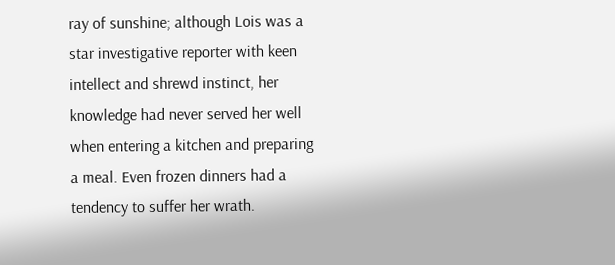ray of sunshine; although Lois was a star investigative reporter with keen intellect and shrewd instinct, her knowledge had never served her well when entering a kitchen and preparing a meal. Even frozen dinners had a tendency to suffer her wrath.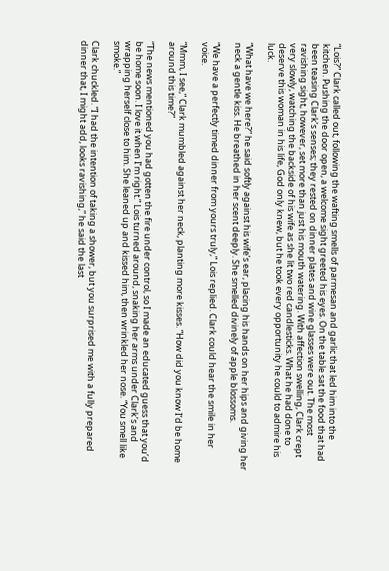“Lois?” Clark called out, following the wafting smells of parmesan and garlic that led him into the kitchen. Pushing the door open, a welcome sight greeted his eyes. On the table sat the food that had been teasing Clark’s senses; they rested on dinner plates and wine glasses were out. The most ravishing sight, however, set more than just his mouth watering. With affection swelling, Clark crept very slowly, watching the backside of his wife as she lit two red candlesticks. What he had done to deserve this woman in his life, God only knew, but he took every opportunity he could to admire his luck.

“What have we here?” he said softly against his wife’s ear, placing his hands on her hips and giving her neck a gentle kiss. He breathed in her scent deeply. She smelled divinely of apple blossoms.

“We have a perfectly timed dinner from yours truly,” Lois replied. Clark could hear the smile in her voice.

“Mmm, I see,” Clark mumbled against her neck, planting more kisses. “How did you know I’d be home around this time?”

“The news mentioned you had gotten the fire under control, so I made an educated guess that you’d be home soon. I love it when I’m right.” Lois turned around, snaking her arms under Clark’s and wrapping herself close to him. She leaned up and kissed him, then wrinkled her nose. “You smell like smoke.”

Clark chuckled. “I had the intention of taking a shower, but you surprised me with a fully prepared dinner that, I might add, looks ravishing,” he said the last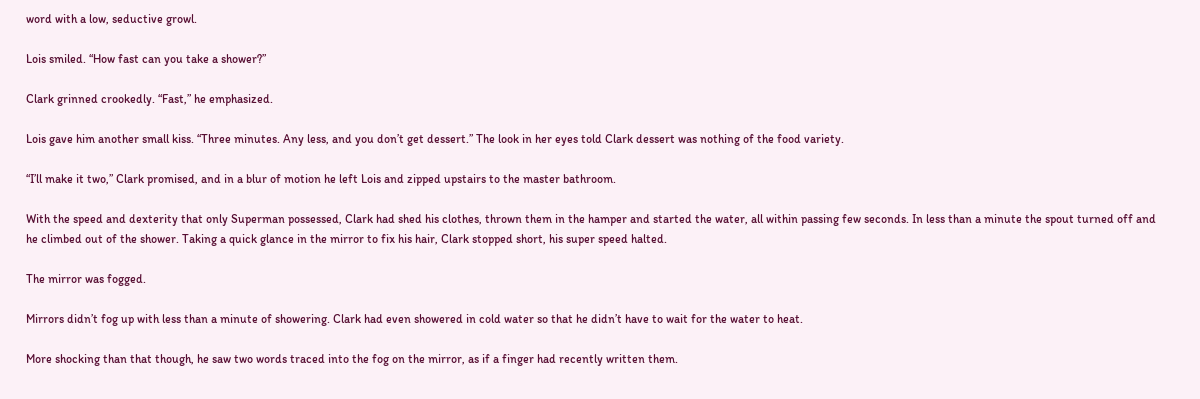word with a low, seductive growl.

Lois smiled. “How fast can you take a shower?”

Clark grinned crookedly. “Fast,” he emphasized.

Lois gave him another small kiss. “Three minutes. Any less, and you don’t get dessert.” The look in her eyes told Clark dessert was nothing of the food variety.

“I’ll make it two,” Clark promised, and in a blur of motion he left Lois and zipped upstairs to the master bathroom.

With the speed and dexterity that only Superman possessed, Clark had shed his clothes, thrown them in the hamper and started the water, all within passing few seconds. In less than a minute the spout turned off and he climbed out of the shower. Taking a quick glance in the mirror to fix his hair, Clark stopped short, his super speed halted.

The mirror was fogged.

Mirrors didn’t fog up with less than a minute of showering. Clark had even showered in cold water so that he didn’t have to wait for the water to heat.

More shocking than that though, he saw two words traced into the fog on the mirror, as if a finger had recently written them.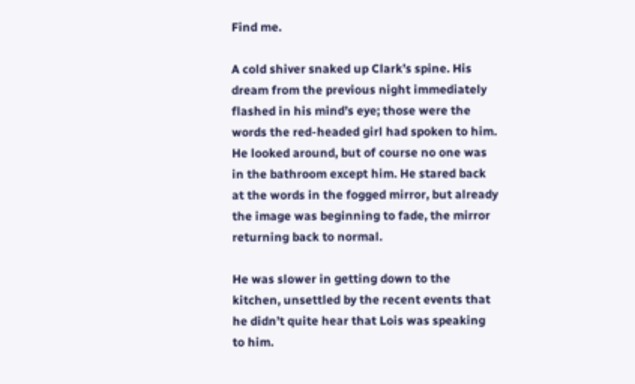Find me.

A cold shiver snaked up Clark’s spine. His dream from the previous night immediately flashed in his mind’s eye; those were the words the red-headed girl had spoken to him. He looked around, but of course no one was in the bathroom except him. He stared back at the words in the fogged mirror, but already the image was beginning to fade, the mirror returning back to normal.

He was slower in getting down to the kitchen, unsettled by the recent events that he didn’t quite hear that Lois was speaking to him.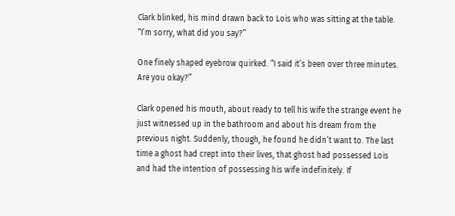Clark blinked, his mind drawn back to Lois who was sitting at the table. “I’m sorry, what did you say?”

One finely shaped eyebrow quirked. “I said it’s been over three minutes. Are you okay?”

Clark opened his mouth, about ready to tell his wife the strange event he just witnessed up in the bathroom and about his dream from the previous night. Suddenly, though, he found he didn’t want to. The last time a ghost had crept into their lives, that ghost had possessed Lois and had the intention of possessing his wife indefinitely. If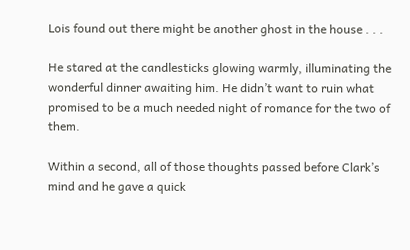Lois found out there might be another ghost in the house . . .

He stared at the candlesticks glowing warmly, illuminating the wonderful dinner awaiting him. He didn’t want to ruin what promised to be a much needed night of romance for the two of them.

Within a second, all of those thoughts passed before Clark’s mind and he gave a quick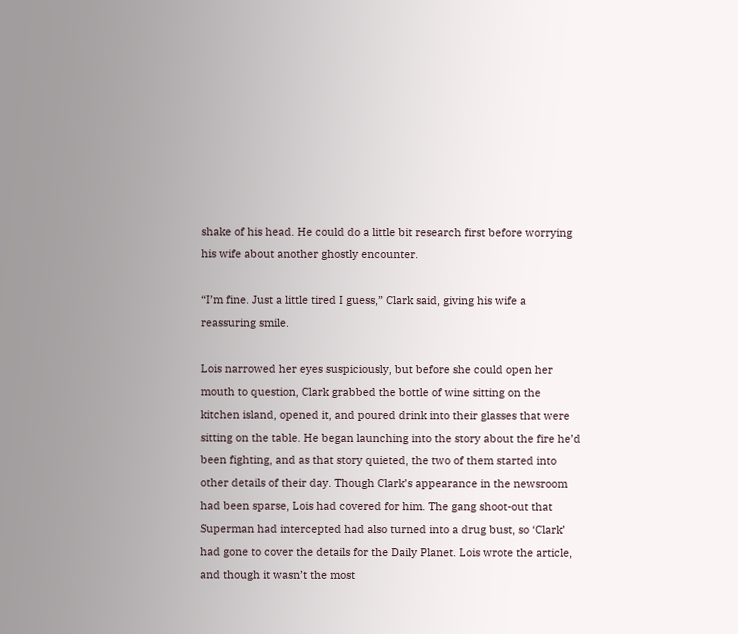shake of his head. He could do a little bit research first before worrying his wife about another ghostly encounter.

“I’m fine. Just a little tired I guess,” Clark said, giving his wife a reassuring smile.

Lois narrowed her eyes suspiciously, but before she could open her mouth to question, Clark grabbed the bottle of wine sitting on the kitchen island, opened it, and poured drink into their glasses that were sitting on the table. He began launching into the story about the fire he’d been fighting, and as that story quieted, the two of them started into other details of their day. Though Clark’s appearance in the newsroom had been sparse, Lois had covered for him. The gang shoot-out that Superman had intercepted had also turned into a drug bust, so ‘Clark’ had gone to cover the details for the Daily Planet. Lois wrote the article, and though it wasn’t the most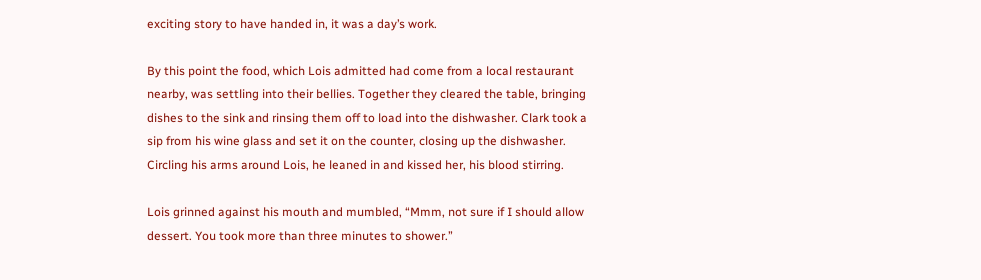exciting story to have handed in, it was a day’s work.

By this point the food, which Lois admitted had come from a local restaurant nearby, was settling into their bellies. Together they cleared the table, bringing dishes to the sink and rinsing them off to load into the dishwasher. Clark took a sip from his wine glass and set it on the counter, closing up the dishwasher. Circling his arms around Lois, he leaned in and kissed her, his blood stirring.

Lois grinned against his mouth and mumbled, “Mmm, not sure if I should allow dessert. You took more than three minutes to shower.”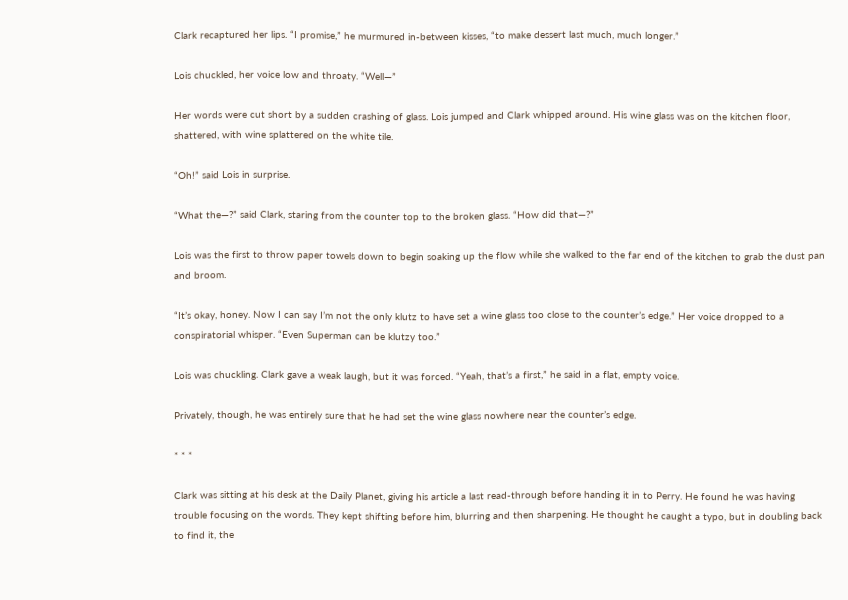Clark recaptured her lips. “I promise,” he murmured in-between kisses, “to make dessert last much, much longer.”

Lois chuckled, her voice low and throaty. “Well—”

Her words were cut short by a sudden crashing of glass. Lois jumped and Clark whipped around. His wine glass was on the kitchen floor, shattered, with wine splattered on the white tile.

“Oh!” said Lois in surprise.

“What the—?” said Clark, staring from the counter top to the broken glass. “How did that—?”

Lois was the first to throw paper towels down to begin soaking up the flow while she walked to the far end of the kitchen to grab the dust pan and broom.

“It’s okay, honey. Now I can say I’m not the only klutz to have set a wine glass too close to the counter’s edge.” Her voice dropped to a conspiratorial whisper. “Even Superman can be klutzy too.”

Lois was chuckling. Clark gave a weak laugh, but it was forced. “Yeah, that’s a first,” he said in a flat, empty voice.

Privately, though, he was entirely sure that he had set the wine glass nowhere near the counter’s edge.

* * *

Clark was sitting at his desk at the Daily Planet, giving his article a last read-through before handing it in to Perry. He found he was having trouble focusing on the words. They kept shifting before him, blurring and then sharpening. He thought he caught a typo, but in doubling back to find it, the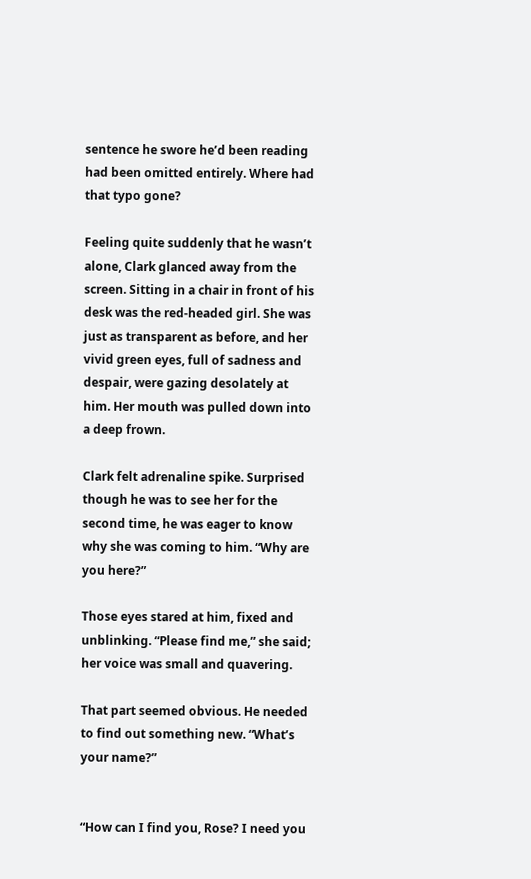sentence he swore he’d been reading had been omitted entirely. Where had that typo gone?

Feeling quite suddenly that he wasn’t alone, Clark glanced away from the screen. Sitting in a chair in front of his desk was the red-headed girl. She was just as transparent as before, and her vivid green eyes, full of sadness and despair, were gazing desolately at him. Her mouth was pulled down into a deep frown.

Clark felt adrenaline spike. Surprised though he was to see her for the second time, he was eager to know why she was coming to him. “Why are you here?”

Those eyes stared at him, fixed and unblinking. “Please find me,” she said; her voice was small and quavering.

That part seemed obvious. He needed to find out something new. “What’s your name?”


“How can I find you, Rose? I need you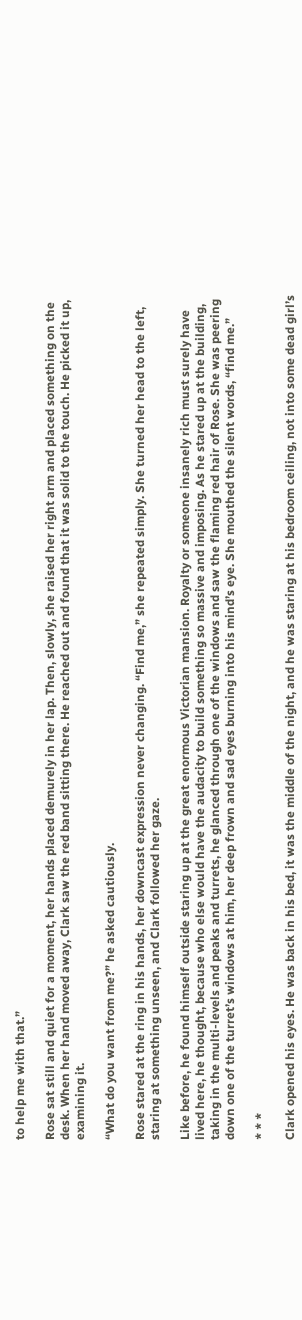to help me with that.”

Rose sat still and quiet for a moment, her hands placed demurely in her lap. Then, slowly, she raised her right arm and placed something on the desk. When her hand moved away, Clark saw the red band sitting there. He reached out and found that it was solid to the touch. He picked it up, examining it.

“What do you want from me?” he asked cautiously.

Rose stared at the ring in his hands, her downcast expression never changing. “Find me,” she repeated simply. She turned her head to the left, staring at something unseen, and Clark followed her gaze.

Like before, he found himself outside staring up at the great enormous Victorian mansion. Royalty or someone insanely rich must surely have lived here, he thought, because who else would have the audacity to build something so massive and imposing. As he stared up at the building, taking in the multi-levels and peaks and turrets, he glanced through one of the windows and saw the flaming red hair of Rose. She was peering down one of the turret’s windows at him, her deep frown and sad eyes burning into his mind’s eye. She mouthed the silent words, “find me.”

* * *

Clark opened his eyes. He was back in his bed, it was the middle of the night, and he was staring at his bedroom ceiling, not into some dead girl’s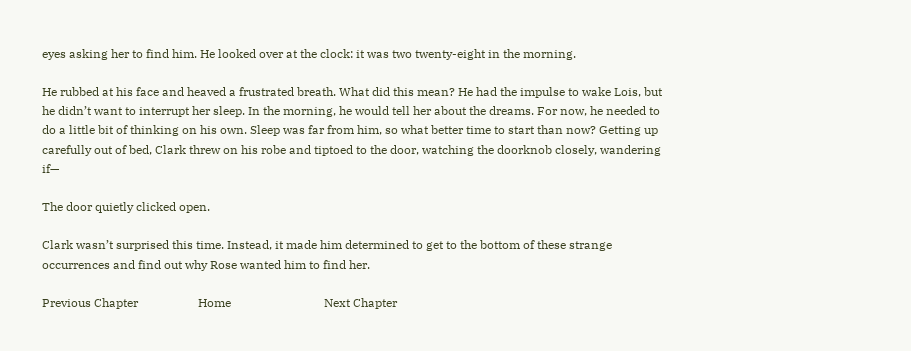eyes asking her to find him. He looked over at the clock: it was two twenty-eight in the morning.

He rubbed at his face and heaved a frustrated breath. What did this mean? He had the impulse to wake Lois, but he didn’t want to interrupt her sleep. In the morning, he would tell her about the dreams. For now, he needed to do a little bit of thinking on his own. Sleep was far from him, so what better time to start than now? Getting up carefully out of bed, Clark threw on his robe and tiptoed to the door, watching the doorknob closely, wandering if—

The door quietly clicked open.

Clark wasn’t surprised this time. Instead, it made him determined to get to the bottom of these strange occurrences and find out why Rose wanted him to find her.

Previous Chapter                    Home                               Next Chapter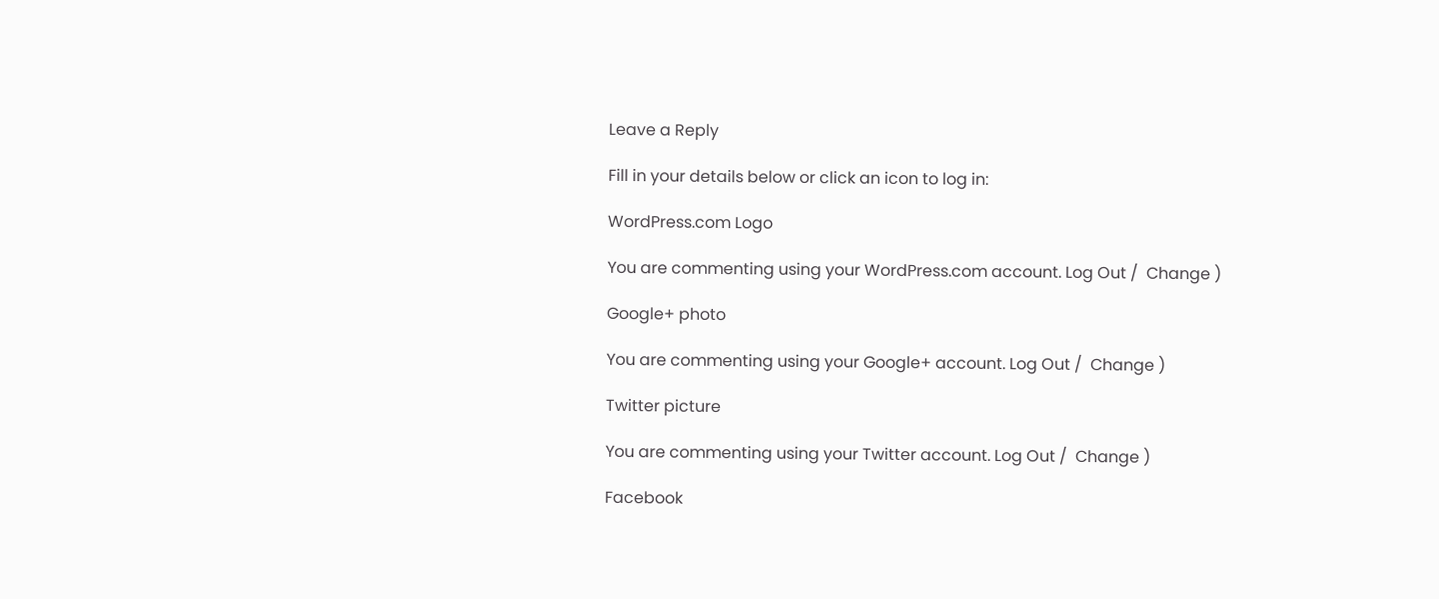Leave a Reply

Fill in your details below or click an icon to log in:

WordPress.com Logo

You are commenting using your WordPress.com account. Log Out /  Change )

Google+ photo

You are commenting using your Google+ account. Log Out /  Change )

Twitter picture

You are commenting using your Twitter account. Log Out /  Change )

Facebook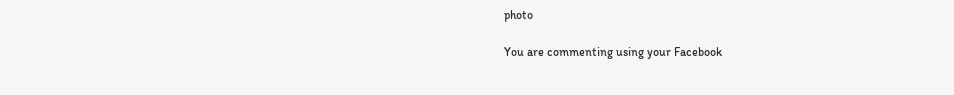photo

You are commenting using your Facebook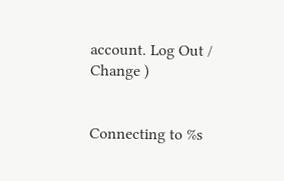account. Log Out /  Change )


Connecting to %s